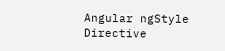Angular ngStyle Directive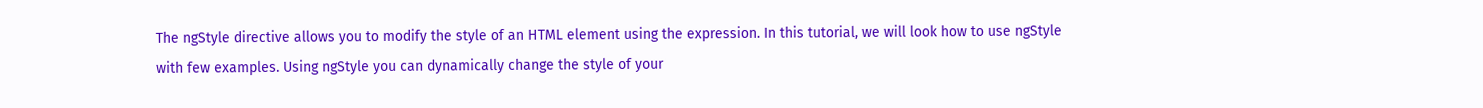The ngStyle directive allows you to modify the style of an HTML element using the expression. In this tutorial, we will look how to use ngStyle with few examples. Using ngStyle you can dynamically change the style of your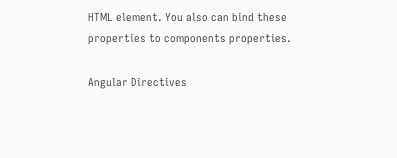HTML element. You also can bind these properties to components properties.

Angular Directives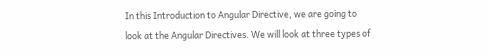In this Introduction to Angular Directive, we are going to look at the Angular Directives. We will look at three types of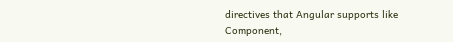directives that Angular supports like Component,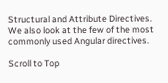Structural and Attribute Directives. We also look at the few of the most commonly used Angular directives.

Scroll to Top